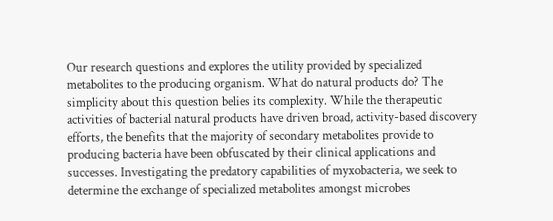Our research questions and explores the utility provided by specialized metabolites to the producing organism. What do natural products do? The simplicity about this question belies its complexity. While the therapeutic activities of bacterial natural products have driven broad, activity-based discovery efforts, the benefits that the majority of secondary metabolites provide to producing bacteria have been obfuscated by their clinical applications and successes. Investigating the predatory capabilities of myxobacteria, we seek to determine the exchange of specialized metabolites amongst microbes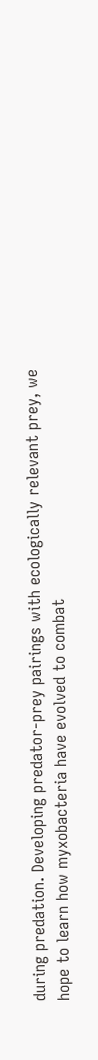during predation. Developing predator-prey pairings with ecologically relevant prey, we hope to learn how myxobacteria have evolved to combat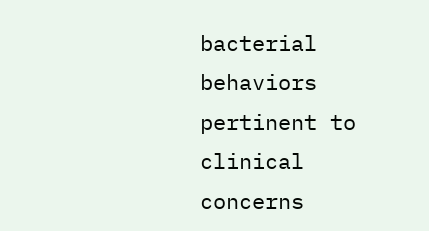bacterial behaviors pertinent to clinical concerns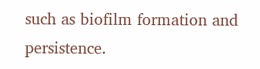such as biofilm formation and persistence.